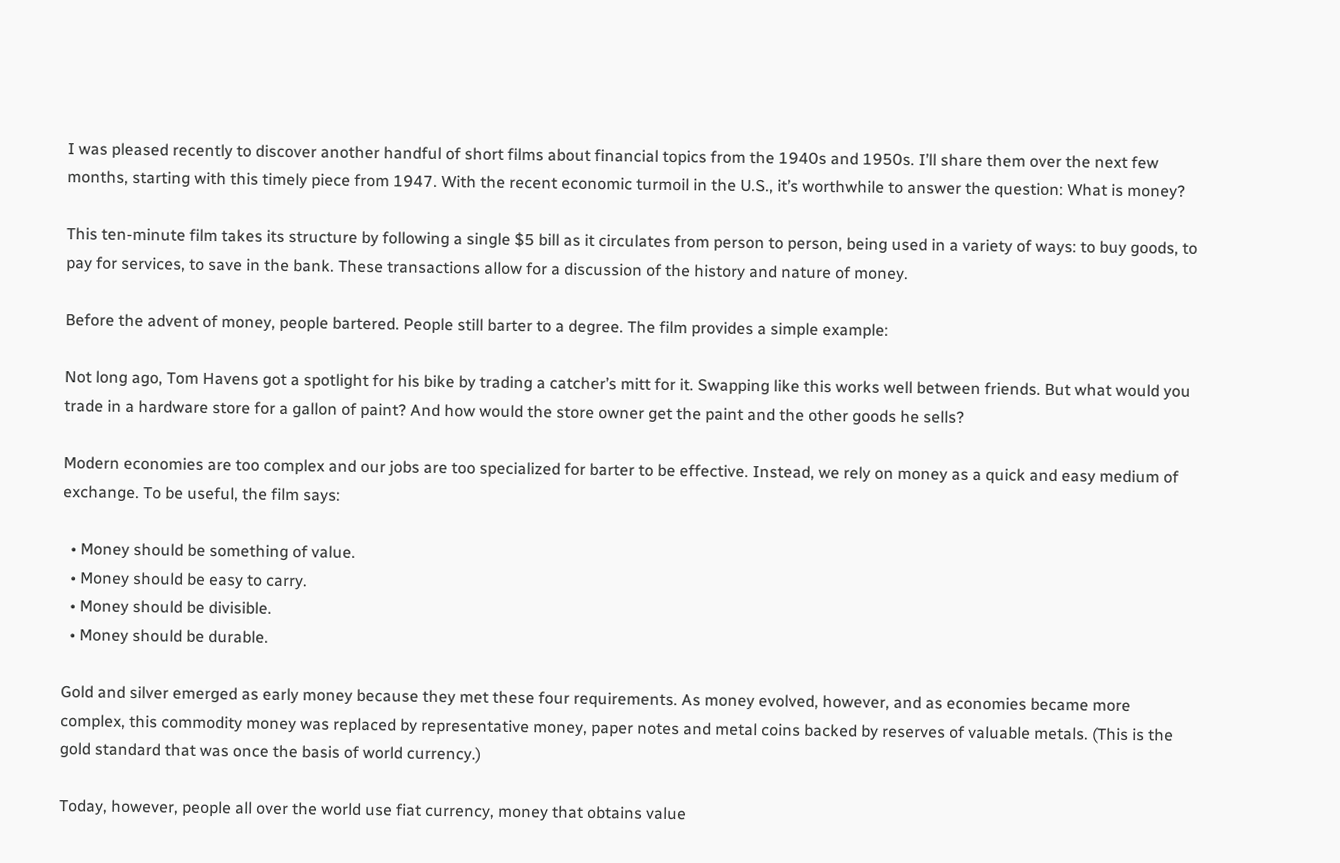I was pleased recently to discover another handful of short films about financial topics from the 1940s and 1950s. I’ll share them over the next few months, starting with this timely piece from 1947. With the recent economic turmoil in the U.S., it’s worthwhile to answer the question: What is money?

This ten-minute film takes its structure by following a single $5 bill as it circulates from person to person, being used in a variety of ways: to buy goods, to pay for services, to save in the bank. These transactions allow for a discussion of the history and nature of money.

Before the advent of money, people bartered. People still barter to a degree. The film provides a simple example:

Not long ago, Tom Havens got a spotlight for his bike by trading a catcher’s mitt for it. Swapping like this works well between friends. But what would you trade in a hardware store for a gallon of paint? And how would the store owner get the paint and the other goods he sells?

Modern economies are too complex and our jobs are too specialized for barter to be effective. Instead, we rely on money as a quick and easy medium of exchange. To be useful, the film says:

  • Money should be something of value.
  • Money should be easy to carry.
  • Money should be divisible.
  • Money should be durable.

Gold and silver emerged as early money because they met these four requirements. As money evolved, however, and as economies became more complex, this commodity money was replaced by representative money, paper notes and metal coins backed by reserves of valuable metals. (This is the gold standard that was once the basis of world currency.)

Today, however, people all over the world use fiat currency, money that obtains value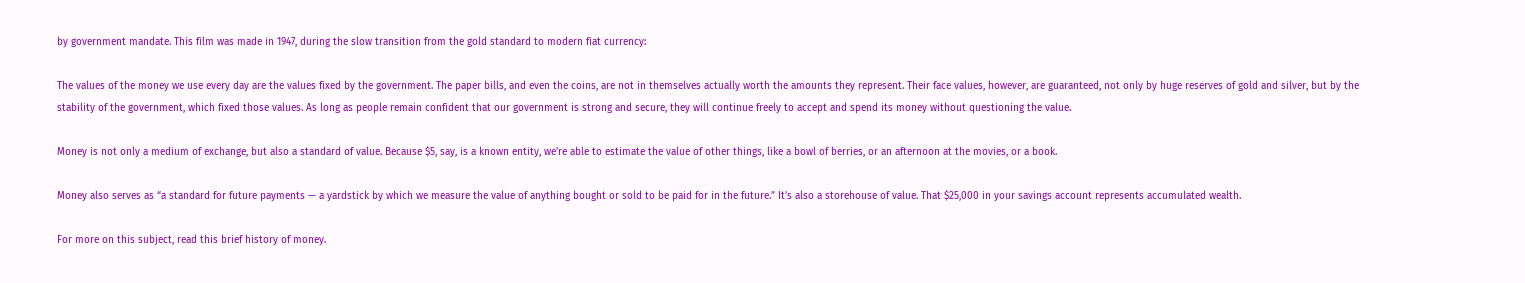by government mandate. This film was made in 1947, during the slow transition from the gold standard to modern fiat currency:

The values of the money we use every day are the values fixed by the government. The paper bills, and even the coins, are not in themselves actually worth the amounts they represent. Their face values, however, are guaranteed, not only by huge reserves of gold and silver, but by the stability of the government, which fixed those values. As long as people remain confident that our government is strong and secure, they will continue freely to accept and spend its money without questioning the value.

Money is not only a medium of exchange, but also a standard of value. Because $5, say, is a known entity, we’re able to estimate the value of other things, like a bowl of berries, or an afternoon at the movies, or a book.

Money also serves as “a standard for future payments — a yardstick by which we measure the value of anything bought or sold to be paid for in the future.” It’s also a storehouse of value. That $25,000 in your savings account represents accumulated wealth.

For more on this subject, read this brief history of money.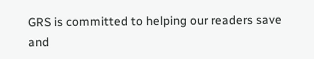GRS is committed to helping our readers save and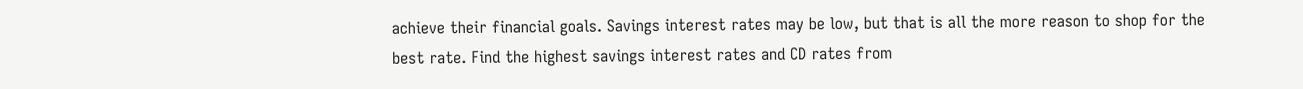achieve their financial goals. Savings interest rates may be low, but that is all the more reason to shop for the best rate. Find the highest savings interest rates and CD rates from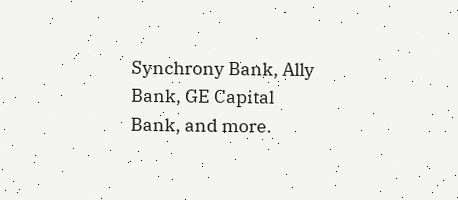Synchrony Bank, Ally Bank, GE Capital Bank, and more.